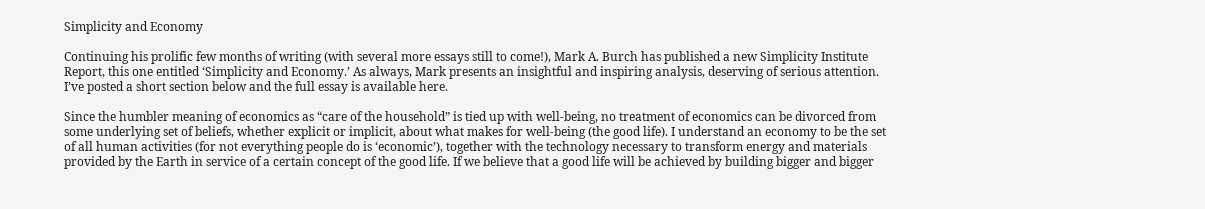Simplicity and Economy

Continuing his prolific few months of writing (with several more essays still to come!), Mark A. Burch has published a new Simplicity Institute Report, this one entitled ‘Simplicity and Economy.’ As always, Mark presents an insightful and inspiring analysis, deserving of serious attention. I’ve posted a short section below and the full essay is available here.

Since the humbler meaning of economics as “care of the household” is tied up with well-being, no treatment of economics can be divorced from some underlying set of beliefs, whether explicit or implicit, about what makes for well-being (the good life). I understand an economy to be the set of all human activities (for not everything people do is ‘economic’), together with the technology necessary to transform energy and materials provided by the Earth in service of a certain concept of the good life. If we believe that a good life will be achieved by building bigger and bigger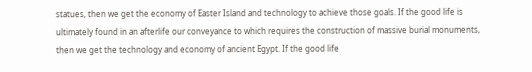statues, then we get the economy of Easter Island and technology to achieve those goals. If the good life is ultimately found in an afterlife our conveyance to which requires the construction of massive burial monuments, then we get the technology and economy of ancient Egypt. If the good life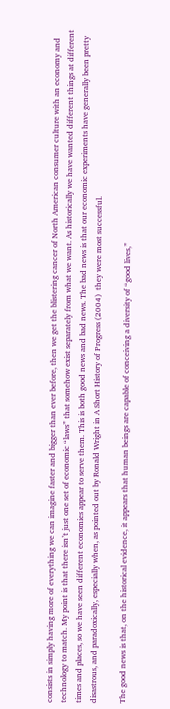consists in simply having more of everything we can imagine faster and bigger than ever before, then we get the blistering cancer of North American consumer culture with an economy and technology to match. My point is that there isn’t just one set of economic “laws” that somehow exist separately from what we want. As historically we have wanted different things at different times and places, so we have seen different economies appear to serve them. This is both good news and bad news. The bad news is that our economic experiments have generally been pretty disastrous, and paradoxically, especially when, as pointed out by Ronald Wright in A Short History of Progress (2004)  they were most successful.

The good news is that, on the historical evidence, it appears that human beings are capable of conceiving a diversity of “good lives,”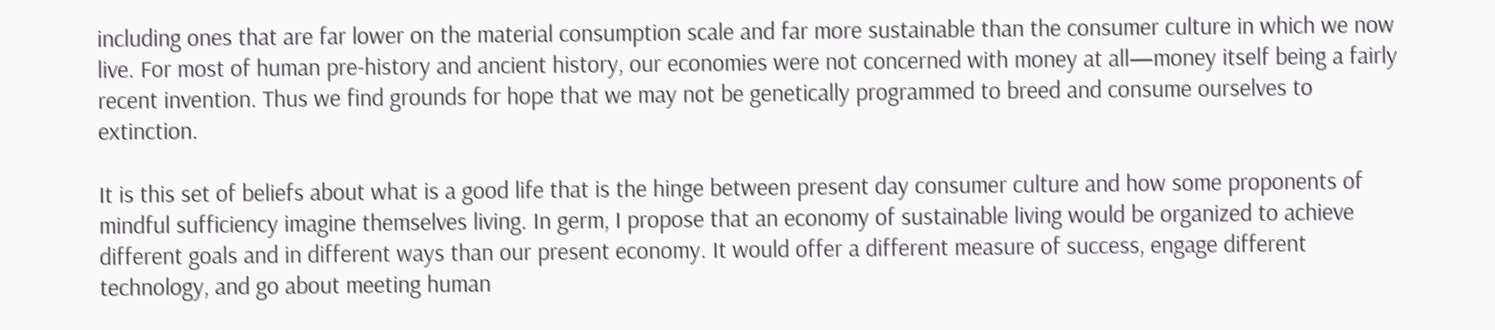including ones that are far lower on the material consumption scale and far more sustainable than the consumer culture in which we now live. For most of human pre-history and ancient history, our economies were not concerned with money at all—money itself being a fairly recent invention. Thus we find grounds for hope that we may not be genetically programmed to breed and consume ourselves to extinction.

It is this set of beliefs about what is a good life that is the hinge between present day consumer culture and how some proponents of mindful sufficiency imagine themselves living. In germ, I propose that an economy of sustainable living would be organized to achieve different goals and in different ways than our present economy. It would offer a different measure of success, engage different technology, and go about meeting human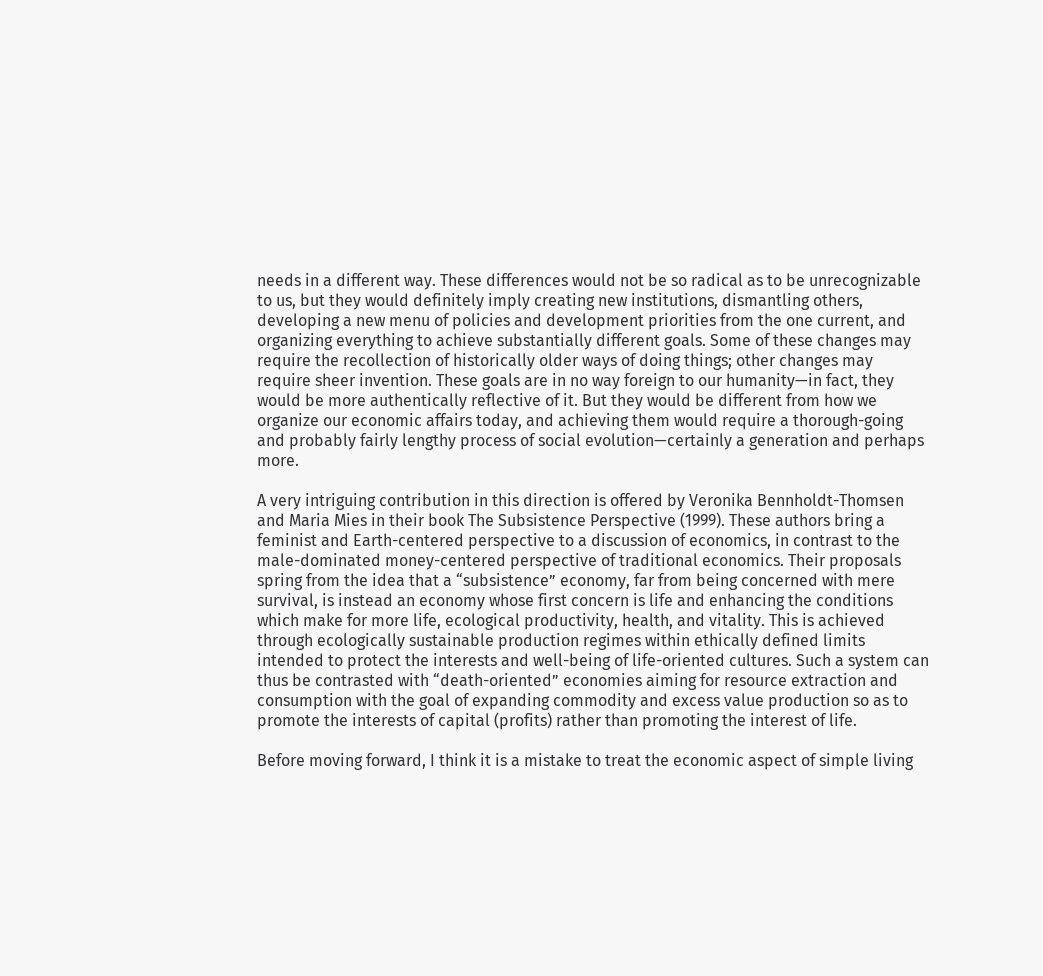needs in a different way. These differences would not be so radical as to be unrecognizable to us, but they would definitely imply creating new institutions, dismantling others, developing a new menu of policies and development priorities from the one current, and organizing everything to achieve substantially different goals. Some of these changes may require the recollection of historically older ways of doing things; other changes may require sheer invention. These goals are in no way foreign to our humanity—in fact, they would be more authentically reflective of it. But they would be different from how we organize our economic affairs today, and achieving them would require a thorough-going and probably fairly lengthy process of social evolution—certainly a generation and perhaps more.

A very intriguing contribution in this direction is offered by Veronika Bennholdt-Thomsen and Maria Mies in their book The Subsistence Perspective (1999). These authors bring a feminist and Earth-centered perspective to a discussion of economics, in contrast to the male-dominated money-centered perspective of traditional economics. Their proposals spring from the idea that a “subsistence” economy, far from being concerned with mere survival, is instead an economy whose first concern is life and enhancing the conditions which make for more life, ecological productivity, health, and vitality. This is achieved through ecologically sustainable production regimes within ethically defined limits intended to protect the interests and well-being of life-oriented cultures. Such a system can thus be contrasted with “death-oriented” economies aiming for resource extraction and consumption with the goal of expanding commodity and excess value production so as to promote the interests of capital (profits) rather than promoting the interest of life.

Before moving forward, I think it is a mistake to treat the economic aspect of simple living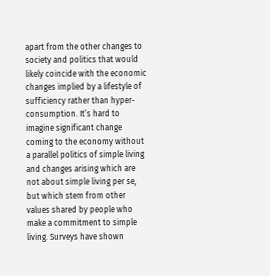apart from the other changes to society and politics that would likely coincide with the economic changes implied by a lifestyle of sufficiency rather than hyper-consumption. It’s hard to imagine significant change coming to the economy without a parallel politics of simple living and changes arising which are not about simple living per se, but which stem from other values shared by people who make a commitment to simple living. Surveys have shown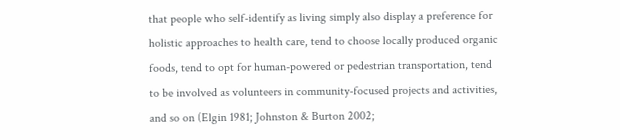that people who self-identify as living simply also display a preference for holistic approaches to health care, tend to choose locally produced organic foods, tend to opt for human-powered or pedestrian transportation, tend to be involved as volunteers in community-focused projects and activities, and so on (Elgin 1981; Johnston & Burton 2002;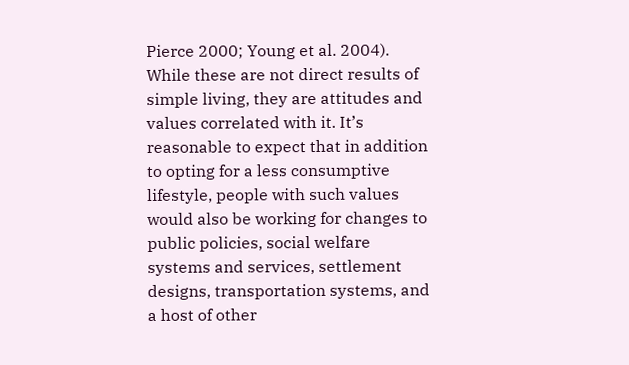Pierce 2000; Young et al. 2004). While these are not direct results of simple living, they are attitudes and values correlated with it. It’s reasonable to expect that in addition to opting for a less consumptive lifestyle, people with such values would also be working for changes to public policies, social welfare systems and services, settlement designs, transportation systems, and a host of other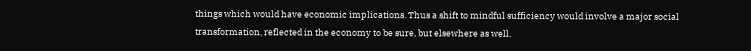things which would have economic implications. Thus a shift to mindful sufficiency would involve a major social transformation, reflected in the economy to be sure, but elsewhere as well.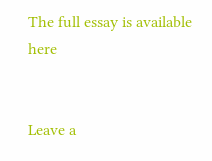The full essay is available here


Leave a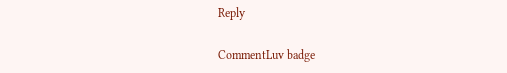Reply

CommentLuv badge